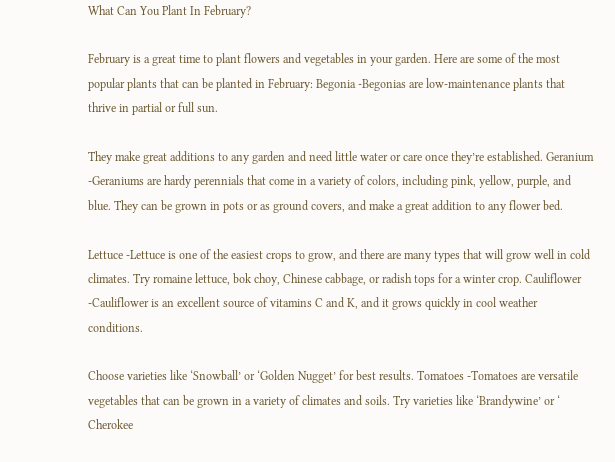What Can You Plant In February?

February is a great time to plant flowers and vegetables in your garden. Here are some of the most popular plants that can be planted in February: Begonia -Begonias are low-maintenance plants that thrive in partial or full sun.

They make great additions to any garden and need little water or care once they’re established. Geranium -Geraniums are hardy perennials that come in a variety of colors, including pink, yellow, purple, and blue. They can be grown in pots or as ground covers, and make a great addition to any flower bed.

Lettuce -Lettuce is one of the easiest crops to grow, and there are many types that will grow well in cold climates. Try romaine lettuce, bok choy, Chinese cabbage, or radish tops for a winter crop. Cauliflower -Cauliflower is an excellent source of vitamins C and K, and it grows quickly in cool weather conditions.

Choose varieties like ‘Snowball’ or ‘Golden Nugget’ for best results. Tomatoes -Tomatoes are versatile vegetables that can be grown in a variety of climates and soils. Try varieties like ‘Brandywine’ or ‘ Cherokee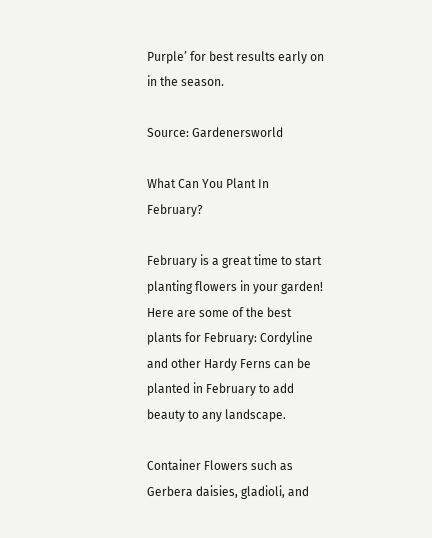Purple’ for best results early on in the season.

Source: Gardenersworld

What Can You Plant In February?

February is a great time to start planting flowers in your garden! Here are some of the best plants for February: Cordyline and other Hardy Ferns can be planted in February to add beauty to any landscape.

Container Flowers such as Gerbera daisies, gladioli, and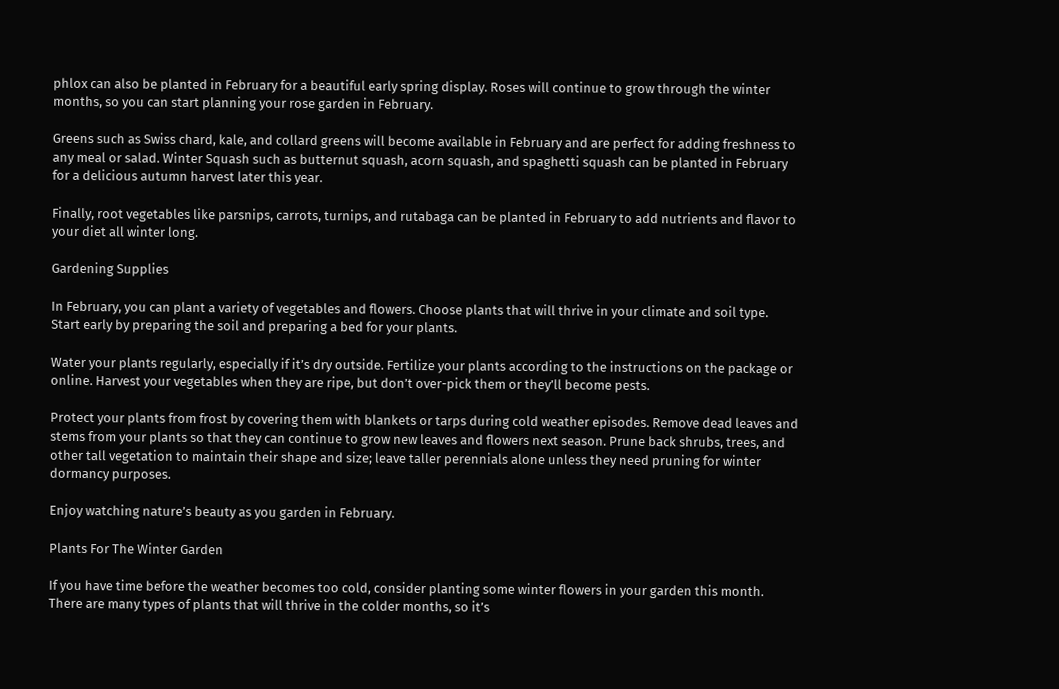phlox can also be planted in February for a beautiful early spring display. Roses will continue to grow through the winter months, so you can start planning your rose garden in February.

Greens such as Swiss chard, kale, and collard greens will become available in February and are perfect for adding freshness to any meal or salad. Winter Squash such as butternut squash, acorn squash, and spaghetti squash can be planted in February for a delicious autumn harvest later this year.

Finally, root vegetables like parsnips, carrots, turnips, and rutabaga can be planted in February to add nutrients and flavor to your diet all winter long.

Gardening Supplies

In February, you can plant a variety of vegetables and flowers. Choose plants that will thrive in your climate and soil type. Start early by preparing the soil and preparing a bed for your plants.

Water your plants regularly, especially if it’s dry outside. Fertilize your plants according to the instructions on the package or online. Harvest your vegetables when they are ripe, but don’t over-pick them or they’ll become pests.

Protect your plants from frost by covering them with blankets or tarps during cold weather episodes. Remove dead leaves and stems from your plants so that they can continue to grow new leaves and flowers next season. Prune back shrubs, trees, and other tall vegetation to maintain their shape and size; leave taller perennials alone unless they need pruning for winter dormancy purposes.

Enjoy watching nature’s beauty as you garden in February.

Plants For The Winter Garden

If you have time before the weather becomes too cold, consider planting some winter flowers in your garden this month. There are many types of plants that will thrive in the colder months, so it’s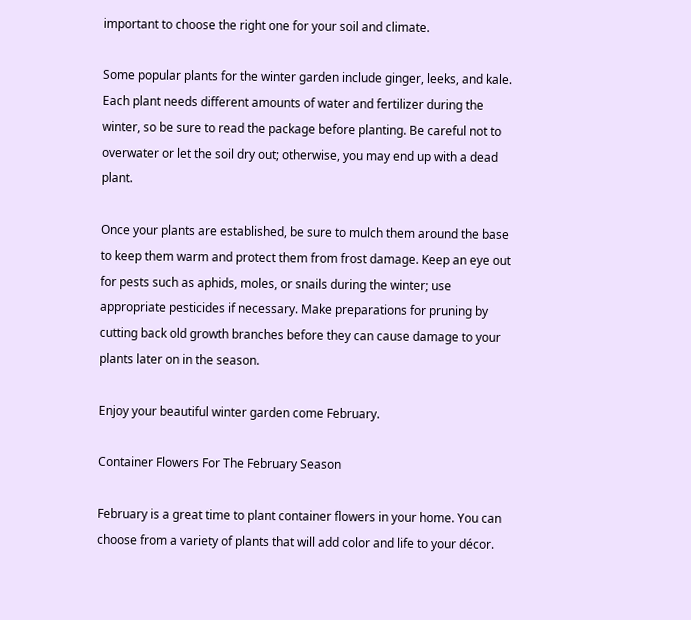important to choose the right one for your soil and climate.

Some popular plants for the winter garden include ginger, leeks, and kale. Each plant needs different amounts of water and fertilizer during the winter, so be sure to read the package before planting. Be careful not to overwater or let the soil dry out; otherwise, you may end up with a dead plant.

Once your plants are established, be sure to mulch them around the base to keep them warm and protect them from frost damage. Keep an eye out for pests such as aphids, moles, or snails during the winter; use appropriate pesticides if necessary. Make preparations for pruning by cutting back old growth branches before they can cause damage to your plants later on in the season.

Enjoy your beautiful winter garden come February.

Container Flowers For The February Season

February is a great time to plant container flowers in your home. You can choose from a variety of plants that will add color and life to your décor.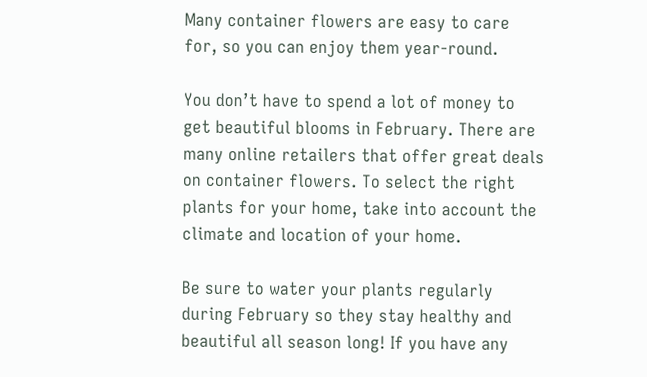Many container flowers are easy to care for, so you can enjoy them year-round.

You don’t have to spend a lot of money to get beautiful blooms in February. There are many online retailers that offer great deals on container flowers. To select the right plants for your home, take into account the climate and location of your home.

Be sure to water your plants regularly during February so they stay healthy and beautiful all season long! If you have any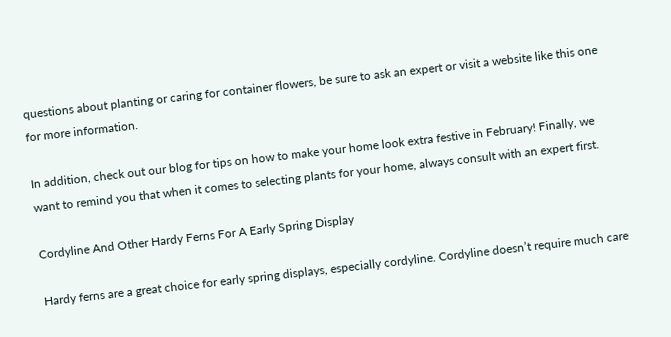questions about planting or caring for container flowers, be sure to ask an expert or visit a website like this one for more information.

In addition, check out our blog for tips on how to make your home look extra festive in February! Finally, we want to remind you that when it comes to selecting plants for your home, always consult with an expert first.

Cordyline And Other Hardy Ferns For A Early Spring Display

Hardy ferns are a great choice for early spring displays, especially cordyline. Cordyline doesn’t require much care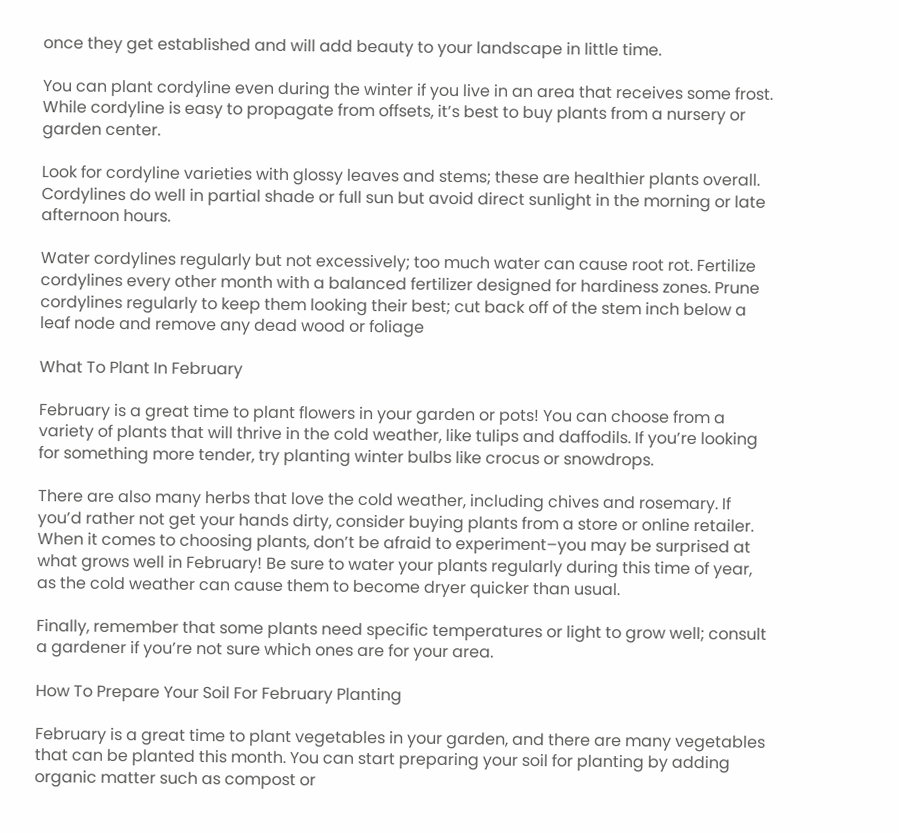once they get established and will add beauty to your landscape in little time.

You can plant cordyline even during the winter if you live in an area that receives some frost. While cordyline is easy to propagate from offsets, it’s best to buy plants from a nursery or garden center.

Look for cordyline varieties with glossy leaves and stems; these are healthier plants overall. Cordylines do well in partial shade or full sun but avoid direct sunlight in the morning or late afternoon hours.

Water cordylines regularly but not excessively; too much water can cause root rot. Fertilize cordylines every other month with a balanced fertilizer designed for hardiness zones. Prune cordylines regularly to keep them looking their best; cut back off of the stem inch below a leaf node and remove any dead wood or foliage

What To Plant In February

February is a great time to plant flowers in your garden or pots! You can choose from a variety of plants that will thrive in the cold weather, like tulips and daffodils. If you’re looking for something more tender, try planting winter bulbs like crocus or snowdrops.

There are also many herbs that love the cold weather, including chives and rosemary. If you’d rather not get your hands dirty, consider buying plants from a store or online retailer. When it comes to choosing plants, don’t be afraid to experiment–you may be surprised at what grows well in February! Be sure to water your plants regularly during this time of year, as the cold weather can cause them to become dryer quicker than usual.

Finally, remember that some plants need specific temperatures or light to grow well; consult a gardener if you’re not sure which ones are for your area.

How To Prepare Your Soil For February Planting

February is a great time to plant vegetables in your garden, and there are many vegetables that can be planted this month. You can start preparing your soil for planting by adding organic matter such as compost or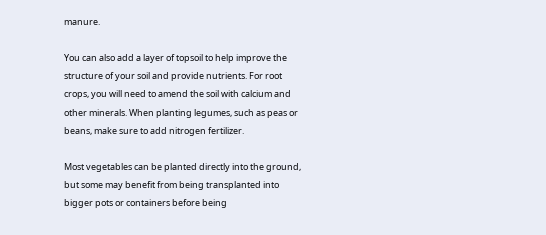manure.

You can also add a layer of topsoil to help improve the structure of your soil and provide nutrients. For root crops, you will need to amend the soil with calcium and other minerals. When planting legumes, such as peas or beans, make sure to add nitrogen fertilizer.

Most vegetables can be planted directly into the ground, but some may benefit from being transplanted into bigger pots or containers before being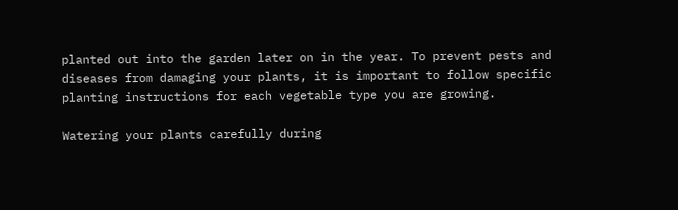planted out into the garden later on in the year. To prevent pests and diseases from damaging your plants, it is important to follow specific planting instructions for each vegetable type you are growing.

Watering your plants carefully during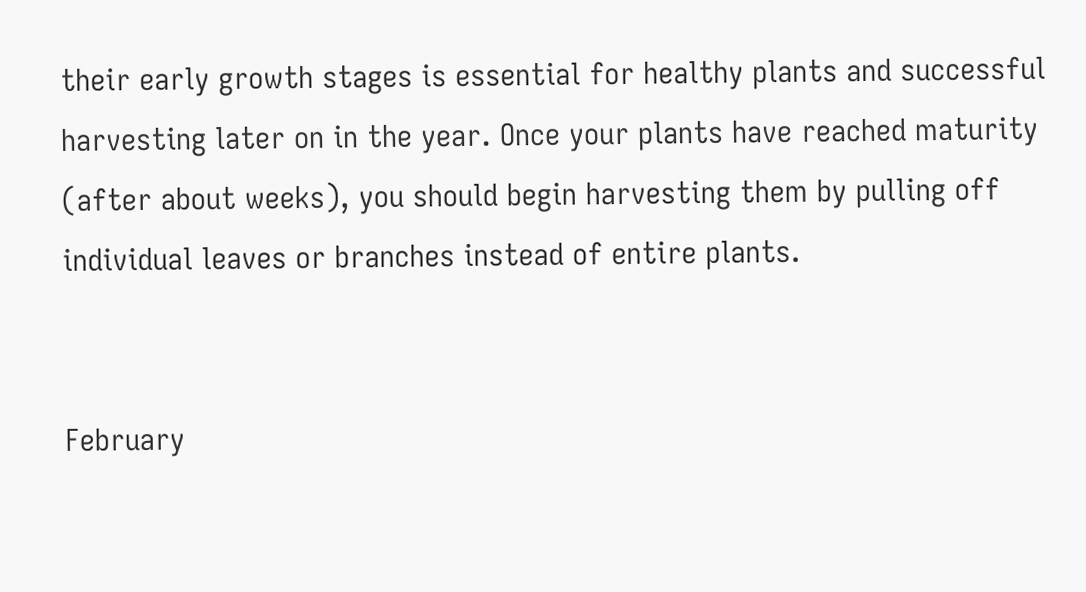their early growth stages is essential for healthy plants and successful harvesting later on in the year. Once your plants have reached maturity (after about weeks), you should begin harvesting them by pulling off individual leaves or branches instead of entire plants.


February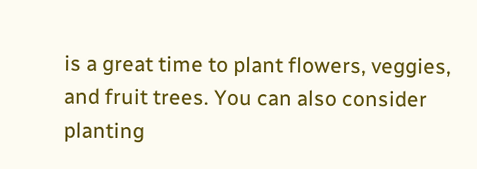is a great time to plant flowers, veggies, and fruit trees. You can also consider planting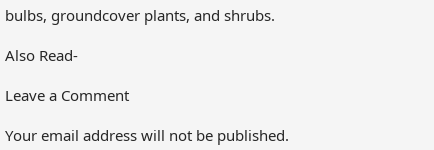bulbs, groundcover plants, and shrubs.

Also Read-

Leave a Comment

Your email address will not be published.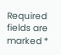Required fields are marked *